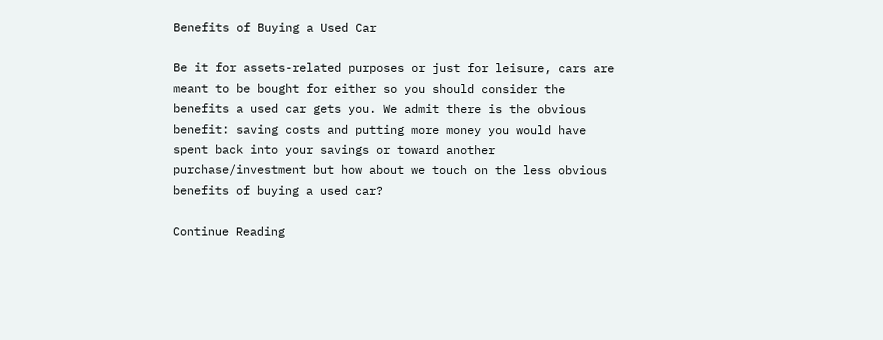Benefits of Buying a Used Car

Be it for assets-related purposes or just for leisure, cars are meant to be bought for either so you should consider the benefits a used car gets you. We admit there is the obvious benefit: saving costs and putting more money you would have spent back into your savings or toward another purchase/investment but how about we touch on the less obvious benefits of buying a used car?

Continue Reading